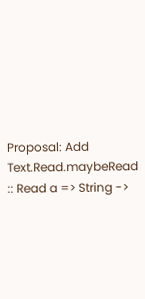Proposal: Add Text.Read.maybeRead :: Read a => String ->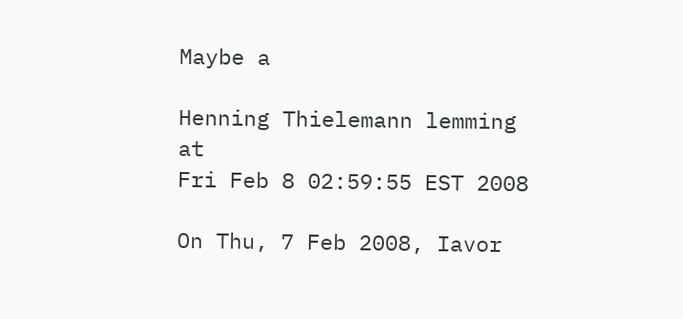Maybe a

Henning Thielemann lemming at
Fri Feb 8 02:59:55 EST 2008

On Thu, 7 Feb 2008, Iavor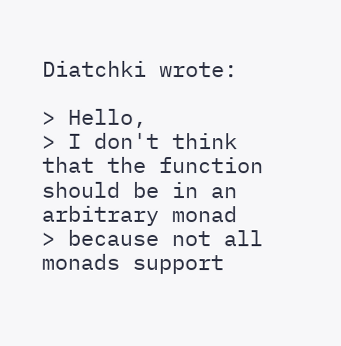Diatchki wrote:

> Hello,
> I don't think that the function should be in an arbitrary monad
> because not all monads support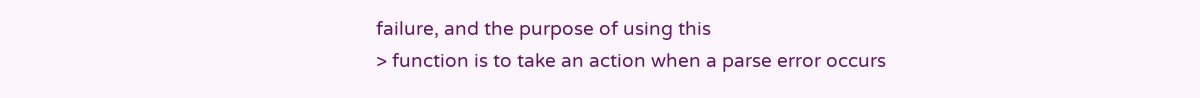failure, and the purpose of using this
> function is to take an action when a parse error occurs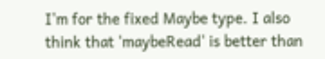I'm for the fixed Maybe type. I also think that 'maybeRead' is better than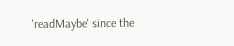'readMaybe' since the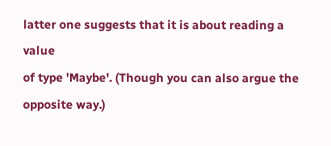latter one suggests that it is about reading a value
of type 'Maybe'. (Though you can also argue the opposite way.)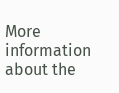More information about the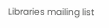Libraries mailing list